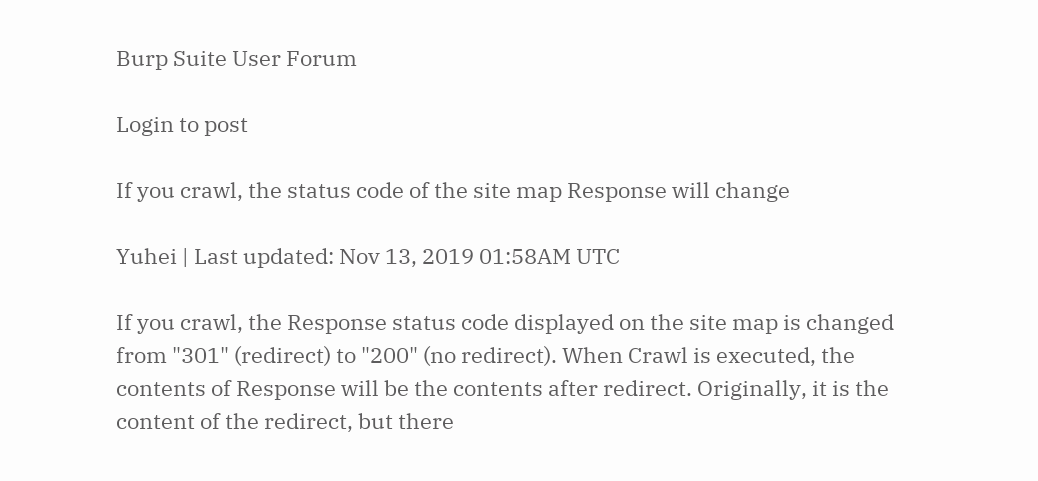Burp Suite User Forum

Login to post

If you crawl, the status code of the site map Response will change

Yuhei | Last updated: Nov 13, 2019 01:58AM UTC

If you crawl, the Response status code displayed on the site map is changed from "301" (redirect) to "200" (no redirect). When Crawl is executed, the contents of Response will be the contents after redirect. Originally, it is the content of the redirect, but there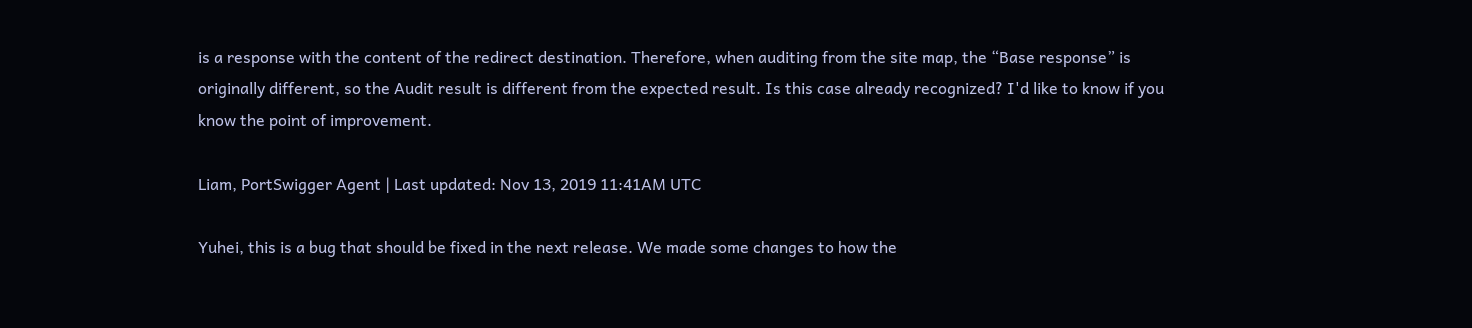is a response with the content of the redirect destination. Therefore, when auditing from the site map, the “Base response” is originally different, so the Audit result is different from the expected result. Is this case already recognized? I'd like to know if you know the point of improvement.

Liam, PortSwigger Agent | Last updated: Nov 13, 2019 11:41AM UTC

Yuhei, this is a bug that should be fixed in the next release. We made some changes to how the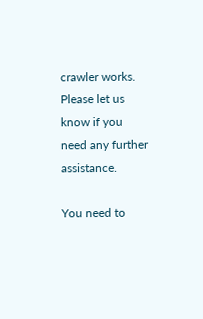crawler works. Please let us know if you need any further assistance.

You need to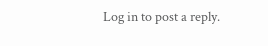Log in to post a reply.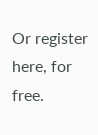Or register here, for free.